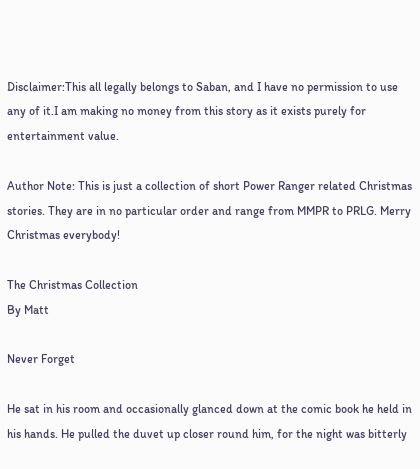Disclaimer:This all legally belongs to Saban, and I have no permission to use any of it.I am making no money from this story as it exists purely for entertainment value.

Author Note: This is just a collection of short Power Ranger related Christmas stories. They are in no particular order and range from MMPR to PRLG. Merry Christmas everybody!

The Christmas Collection
By Matt

Never Forget

He sat in his room and occasionally glanced down at the comic book he held in his hands. He pulled the duvet up closer round him, for the night was bitterly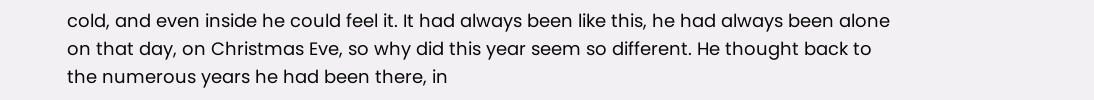cold, and even inside he could feel it. It had always been like this, he had always been alone on that day, on Christmas Eve, so why did this year seem so different. He thought back to the numerous years he had been there, in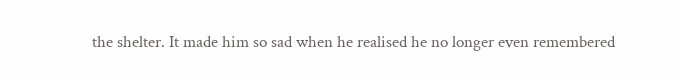the shelter. It made him so sad when he realised he no longer even remembered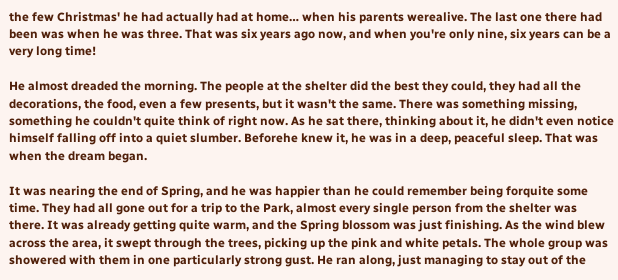the few Christmas' he had actually had at home… when his parents werealive. The last one there had been was when he was three. That was six years ago now, and when you're only nine, six years can be a very long time!

He almost dreaded the morning. The people at the shelter did the best they could, they had all the decorations, the food, even a few presents, but it wasn't the same. There was something missing, something he couldn't quite think of right now. As he sat there, thinking about it, he didn't even notice himself falling off into a quiet slumber. Beforehe knew it, he was in a deep, peaceful sleep. That was when the dream began.

It was nearing the end of Spring, and he was happier than he could remember being forquite some time. They had all gone out for a trip to the Park, almost every single person from the shelter was there. It was already getting quite warm, and the Spring blossom was just finishing. As the wind blew across the area, it swept through the trees, picking up the pink and white petals. The whole group was showered with them in one particularly strong gust. He ran along, just managing to stay out of the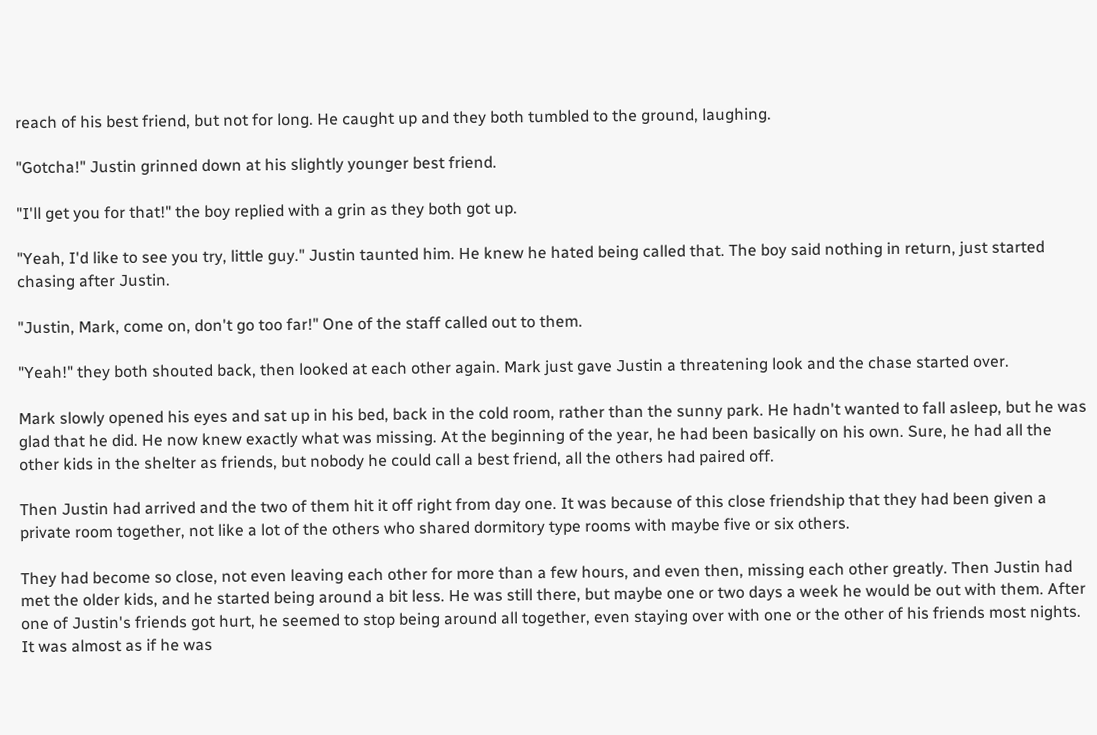reach of his best friend, but not for long. He caught up and they both tumbled to the ground, laughing.

"Gotcha!" Justin grinned down at his slightly younger best friend.

"I'll get you for that!" the boy replied with a grin as they both got up.

"Yeah, I'd like to see you try, little guy." Justin taunted him. He knew he hated being called that. The boy said nothing in return, just started chasing after Justin.

"Justin, Mark, come on, don't go too far!" One of the staff called out to them.

"Yeah!" they both shouted back, then looked at each other again. Mark just gave Justin a threatening look and the chase started over.

Mark slowly opened his eyes and sat up in his bed, back in the cold room, rather than the sunny park. He hadn't wanted to fall asleep, but he was glad that he did. He now knew exactly what was missing. At the beginning of the year, he had been basically on his own. Sure, he had all the other kids in the shelter as friends, but nobody he could call a best friend, all the others had paired off.

Then Justin had arrived and the two of them hit it off right from day one. It was because of this close friendship that they had been given a private room together, not like a lot of the others who shared dormitory type rooms with maybe five or six others.

They had become so close, not even leaving each other for more than a few hours, and even then, missing each other greatly. Then Justin had met the older kids, and he started being around a bit less. He was still there, but maybe one or two days a week he would be out with them. After one of Justin's friends got hurt, he seemed to stop being around all together, even staying over with one or the other of his friends most nights. It was almost as if he was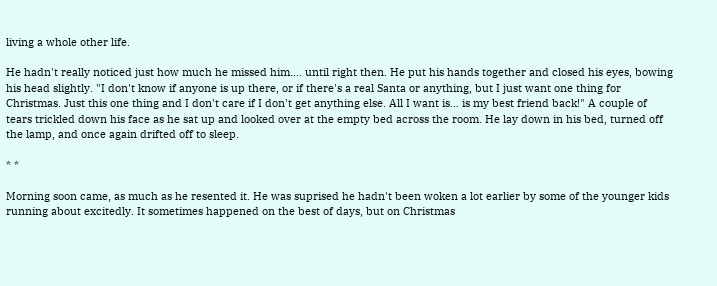living a whole other life.

He hadn't really noticed just how much he missed him…. until right then. He put his hands together and closed his eyes, bowing his head slightly. "I don't know if anyone is up there, or if there's a real Santa or anything, but I just want one thing for Christmas. Just this one thing and I don't care if I don't get anything else. All I want is… is my best friend back!" A couple of tears trickled down his face as he sat up and looked over at the empty bed across the room. He lay down in his bed, turned off the lamp, and once again drifted off to sleep.

* *

Morning soon came, as much as he resented it. He was suprised he hadn't been woken a lot earlier by some of the younger kids running about excitedly. It sometimes happened on the best of days, but on Christmas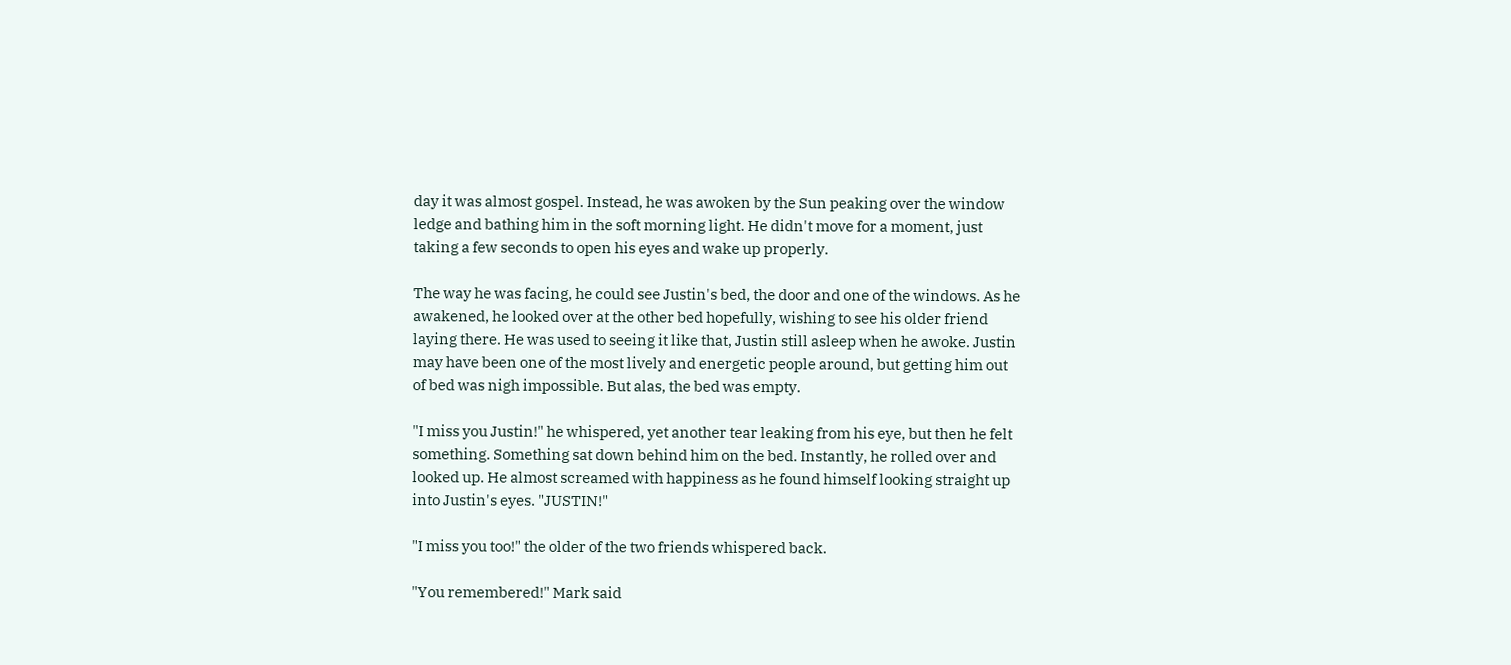day it was almost gospel. Instead, he was awoken by the Sun peaking over the window ledge and bathing him in the soft morning light. He didn't move for a moment, just taking a few seconds to open his eyes and wake up properly.

The way he was facing, he could see Justin's bed, the door and one of the windows. As he awakened, he looked over at the other bed hopefully, wishing to see his older friend laying there. He was used to seeing it like that, Justin still asleep when he awoke. Justin may have been one of the most lively and energetic people around, but getting him out of bed was nigh impossible. But alas, the bed was empty.

"I miss you Justin!" he whispered, yet another tear leaking from his eye, but then he felt something. Something sat down behind him on the bed. Instantly, he rolled over and looked up. He almost screamed with happiness as he found himself looking straight up into Justin's eyes. "JUSTIN!"

"I miss you too!" the older of the two friends whispered back.

"You remembered!" Mark said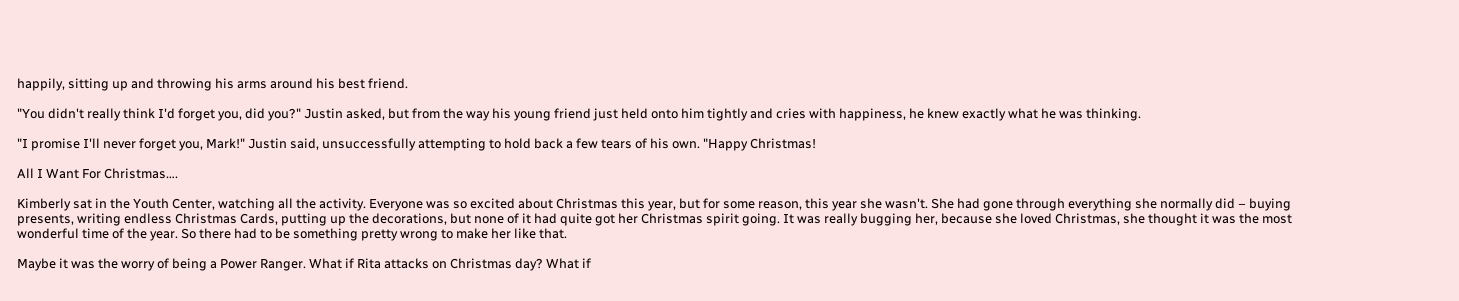happily, sitting up and throwing his arms around his best friend.

"You didn't really think I'd forget you, did you?" Justin asked, but from the way his young friend just held onto him tightly and cries with happiness, he knew exactly what he was thinking.

"I promise I'll never forget you, Mark!" Justin said, unsuccessfully attempting to hold back a few tears of his own. "Happy Christmas!

All I Want For Christmas….

Kimberly sat in the Youth Center, watching all the activity. Everyone was so excited about Christmas this year, but for some reason, this year she wasn't. She had gone through everything she normally did – buying presents, writing endless Christmas Cards, putting up the decorations, but none of it had quite got her Christmas spirit going. It was really bugging her, because she loved Christmas, she thought it was the most wonderful time of the year. So there had to be something pretty wrong to make her like that.

Maybe it was the worry of being a Power Ranger. What if Rita attacks on Christmas day? What if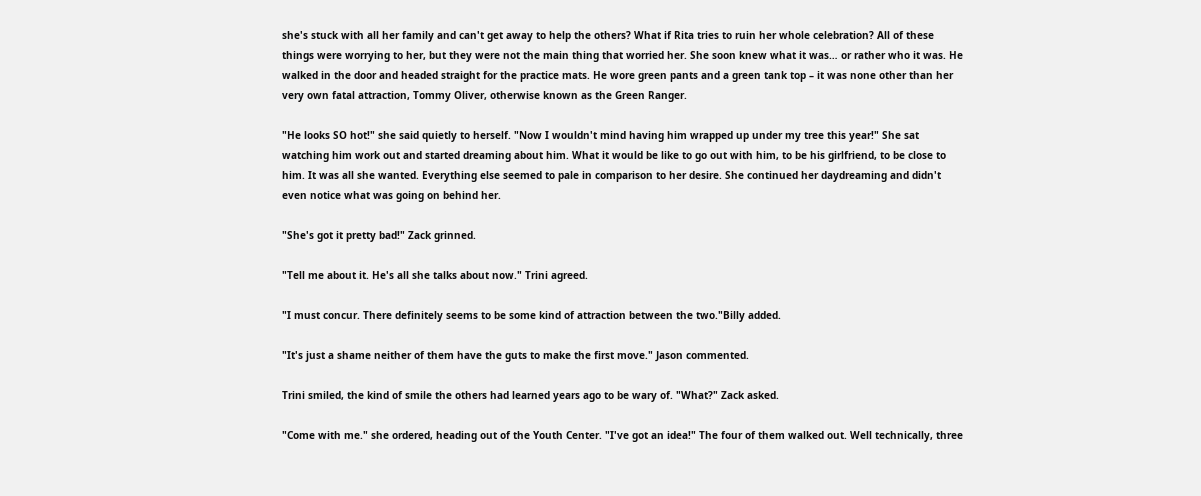she's stuck with all her family and can't get away to help the others? What if Rita tries to ruin her whole celebration? All of these things were worrying to her, but they were not the main thing that worried her. She soon knew what it was… or rather who it was. He walked in the door and headed straight for the practice mats. He wore green pants and a green tank top – it was none other than her very own fatal attraction, Tommy Oliver, otherwise known as the Green Ranger.

"He looks SO hot!" she said quietly to herself. "Now I wouldn't mind having him wrapped up under my tree this year!" She sat watching him work out and started dreaming about him. What it would be like to go out with him, to be his girlfriend, to be close to him. It was all she wanted. Everything else seemed to pale in comparison to her desire. She continued her daydreaming and didn't even notice what was going on behind her.

"She's got it pretty bad!" Zack grinned.

"Tell me about it. He's all she talks about now." Trini agreed.

"I must concur. There definitely seems to be some kind of attraction between the two."Billy added.

"It's just a shame neither of them have the guts to make the first move." Jason commented.

Trini smiled, the kind of smile the others had learned years ago to be wary of. "What?" Zack asked.

"Come with me." she ordered, heading out of the Youth Center. "I've got an idea!" The four of them walked out. Well technically, three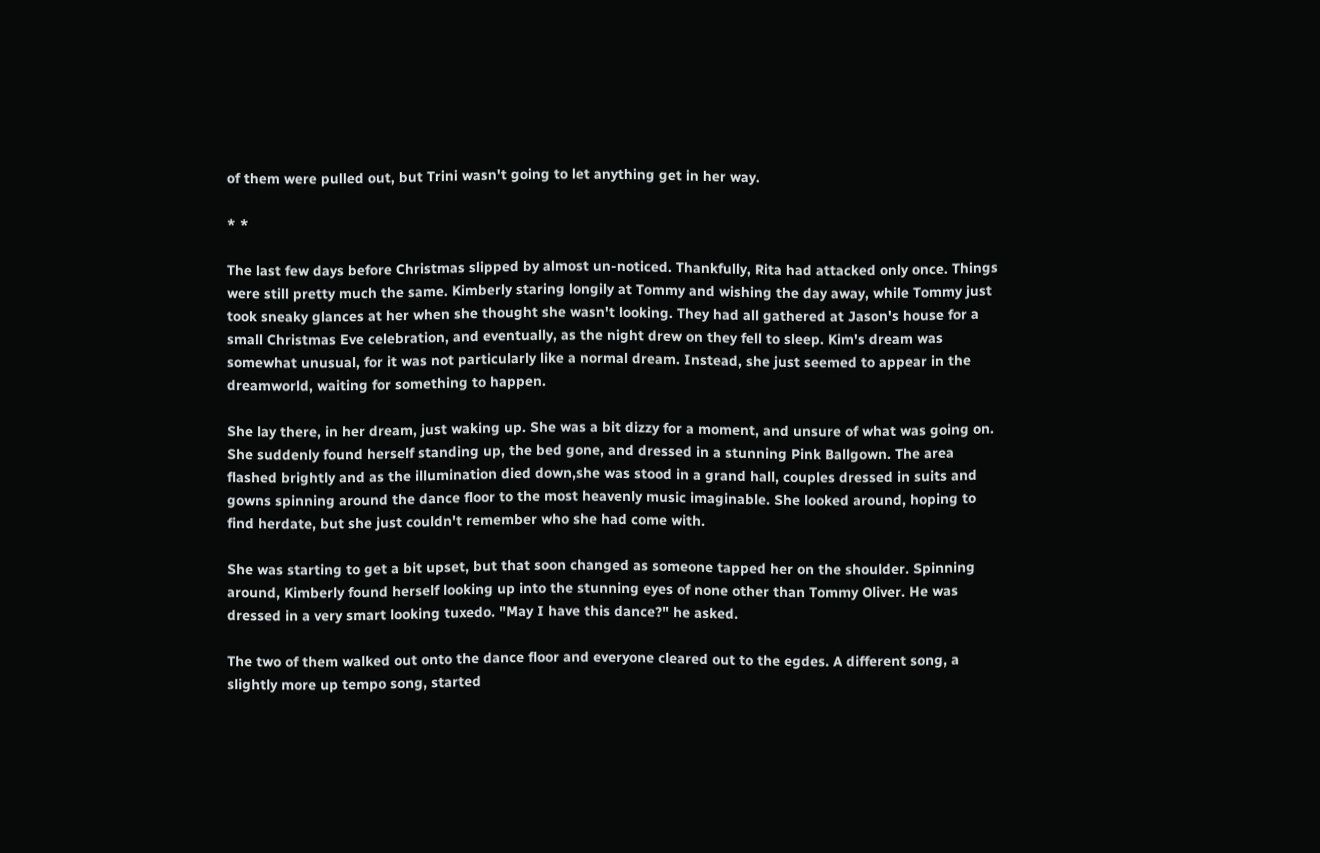of them were pulled out, but Trini wasn't going to let anything get in her way.

* *

The last few days before Christmas slipped by almost un-noticed. Thankfully, Rita had attacked only once. Things were still pretty much the same. Kimberly staring longily at Tommy and wishing the day away, while Tommy just took sneaky glances at her when she thought she wasn't looking. They had all gathered at Jason's house for a small Christmas Eve celebration, and eventually, as the night drew on they fell to sleep. Kim's dream was somewhat unusual, for it was not particularly like a normal dream. Instead, she just seemed to appear in the dreamworld, waiting for something to happen.

She lay there, in her dream, just waking up. She was a bit dizzy for a moment, and unsure of what was going on. She suddenly found herself standing up, the bed gone, and dressed in a stunning Pink Ballgown. The area flashed brightly and as the illumination died down,she was stood in a grand hall, couples dressed in suits and gowns spinning around the dance floor to the most heavenly music imaginable. She looked around, hoping to find herdate, but she just couldn't remember who she had come with.

She was starting to get a bit upset, but that soon changed as someone tapped her on the shoulder. Spinning around, Kimberly found herself looking up into the stunning eyes of none other than Tommy Oliver. He was dressed in a very smart looking tuxedo. "May I have this dance?" he asked.

The two of them walked out onto the dance floor and everyone cleared out to the egdes. A different song, a slightly more up tempo song, started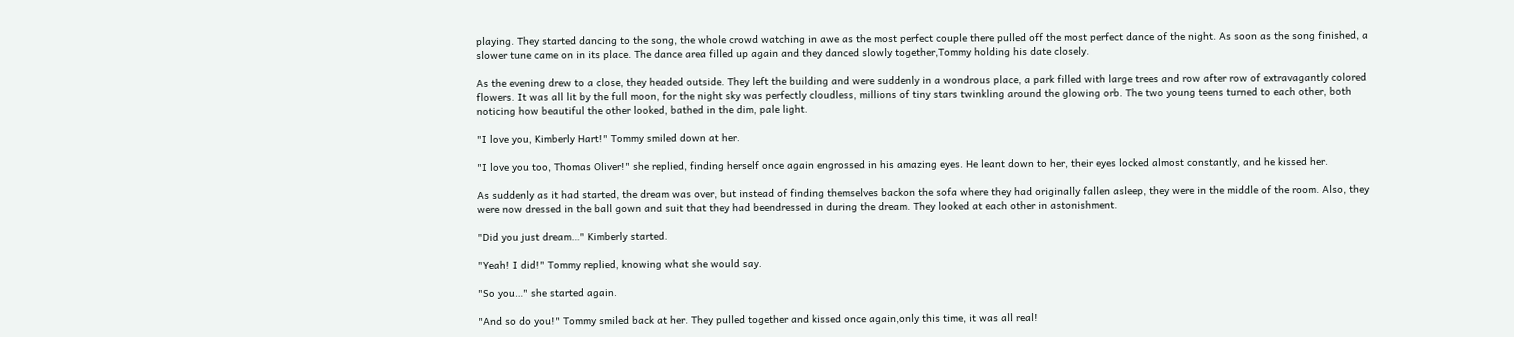playing. They started dancing to the song, the whole crowd watching in awe as the most perfect couple there pulled off the most perfect dance of the night. As soon as the song finished, a slower tune came on in its place. The dance area filled up again and they danced slowly together,Tommy holding his date closely.

As the evening drew to a close, they headed outside. They left the building and were suddenly in a wondrous place, a park filled with large trees and row after row of extravagantly colored flowers. It was all lit by the full moon, for the night sky was perfectly cloudless, millions of tiny stars twinkling around the glowing orb. The two young teens turned to each other, both noticing how beautiful the other looked, bathed in the dim, pale light.

"I love you, Kimberly Hart!" Tommy smiled down at her.

"I love you too, Thomas Oliver!" she replied, finding herself once again engrossed in his amazing eyes. He leant down to her, their eyes locked almost constantly, and he kissed her.

As suddenly as it had started, the dream was over, but instead of finding themselves backon the sofa where they had originally fallen asleep, they were in the middle of the room. Also, they were now dressed in the ball gown and suit that they had beendressed in during the dream. They looked at each other in astonishment.

"Did you just dream…" Kimberly started.

"Yeah! I did!" Tommy replied, knowing what she would say.

"So you…" she started again.

"And so do you!" Tommy smiled back at her. They pulled together and kissed once again,only this time, it was all real!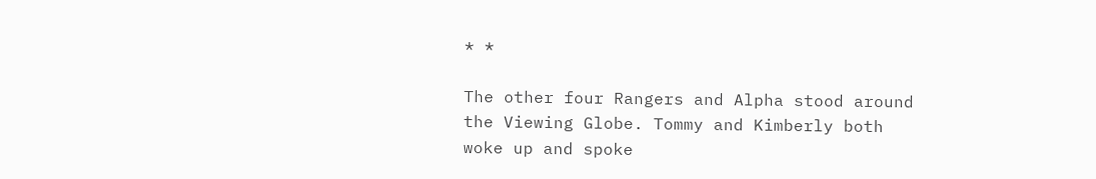* *

The other four Rangers and Alpha stood around the Viewing Globe. Tommy and Kimberly both woke up and spoke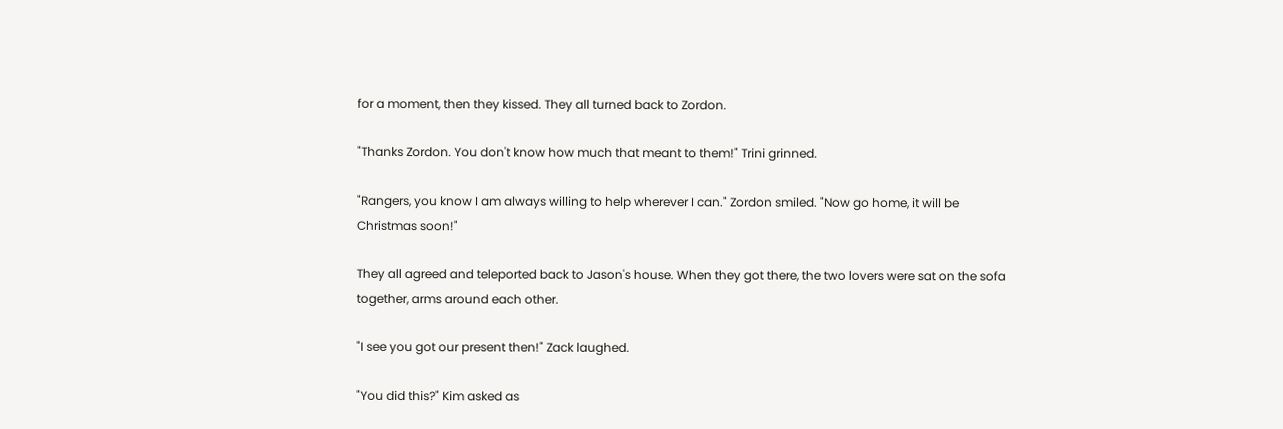for a moment, then they kissed. They all turned back to Zordon.

"Thanks Zordon. You don't know how much that meant to them!" Trini grinned.

"Rangers, you know I am always willing to help wherever I can." Zordon smiled. "Now go home, it will be Christmas soon!"

They all agreed and teleported back to Jason's house. When they got there, the two lovers were sat on the sofa together, arms around each other.

"I see you got our present then!" Zack laughed.

"You did this?" Kim asked as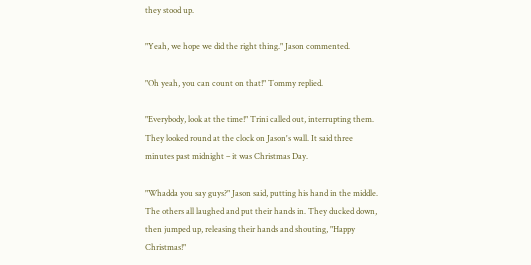they stood up.

"Yeah, we hope we did the right thing." Jason commented.

"Oh yeah, you can count on that!" Tommy replied.

"Everybody, look at the time!" Trini called out, interrupting them. They looked round at the clock on Jason's wall. It said three minutes past midnight – it was Christmas Day.

"Whadda you say guys?" Jason said, putting his hand in the middle. The others all laughed and put their hands in. They ducked down, then jumped up, releasing their hands and shouting, "Happy Christmas!"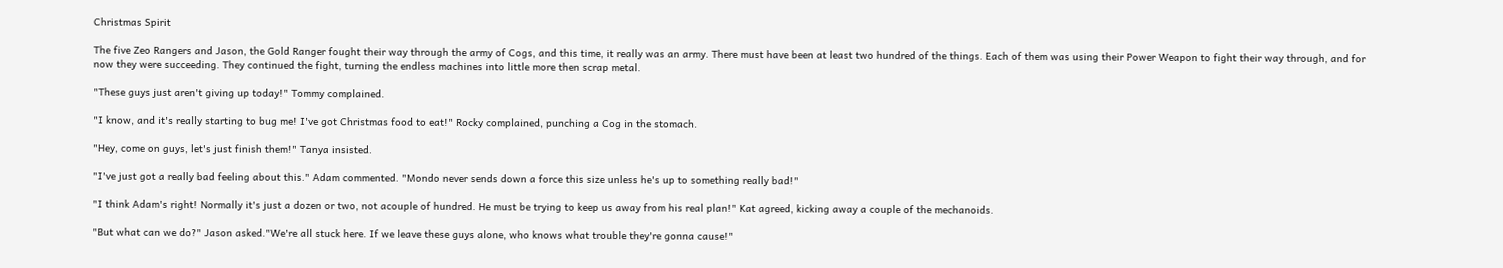Christmas Spirit

The five Zeo Rangers and Jason, the Gold Ranger fought their way through the army of Cogs, and this time, it really was an army. There must have been at least two hundred of the things. Each of them was using their Power Weapon to fight their way through, and for now they were succeeding. They continued the fight, turning the endless machines into little more then scrap metal.

"These guys just aren't giving up today!" Tommy complained.

"I know, and it's really starting to bug me! I've got Christmas food to eat!" Rocky complained, punching a Cog in the stomach.

"Hey, come on guys, let's just finish them!" Tanya insisted.

"I've just got a really bad feeling about this." Adam commented. "Mondo never sends down a force this size unless he's up to something really bad!"

"I think Adam's right! Normally it's just a dozen or two, not acouple of hundred. He must be trying to keep us away from his real plan!" Kat agreed, kicking away a couple of the mechanoids.

"But what can we do?" Jason asked."We're all stuck here. If we leave these guys alone, who knows what trouble they're gonna cause!"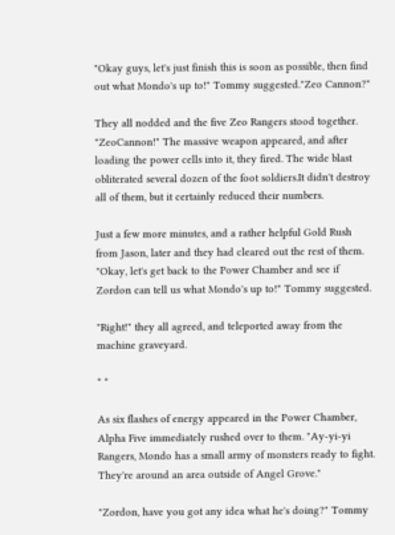"Okay guys, let's just finish this is soon as possible, then find out what Mondo's up to!" Tommy suggested."Zeo Cannon?"

They all nodded and the five Zeo Rangers stood together. "ZeoCannon!" The massive weapon appeared, and after loading the power cells into it, they fired. The wide blast obliterated several dozen of the foot soldiers.It didn't destroy all of them, but it certainly reduced their numbers.

Just a few more minutes, and a rather helpful Gold Rush from Jason, later and they had cleared out the rest of them. "Okay, let's get back to the Power Chamber and see if Zordon can tell us what Mondo's up to!" Tommy suggested.

"Right!" they all agreed, and teleported away from the machine graveyard.

* *

As six flashes of energy appeared in the Power Chamber, Alpha Five immediately rushed over to them. "Ay-yi-yi Rangers, Mondo has a small army of monsters ready to fight. They're around an area outside of Angel Grove."

"Zordon, have you got any idea what he's doing?" Tommy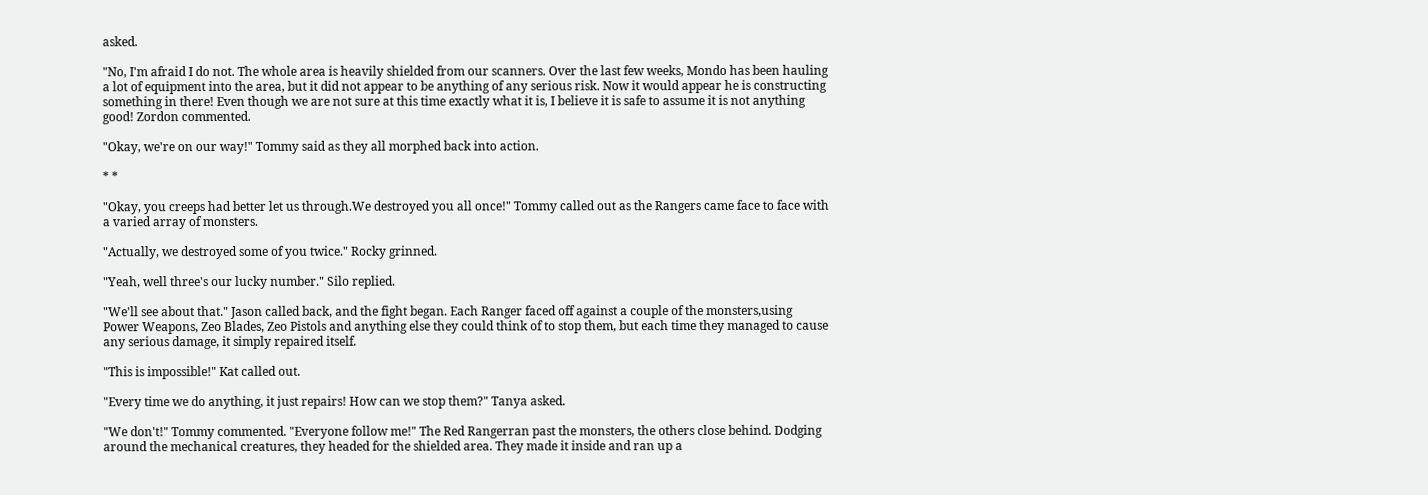asked.

"No, I'm afraid I do not. The whole area is heavily shielded from our scanners. Over the last few weeks, Mondo has been hauling a lot of equipment into the area, but it did not appear to be anything of any serious risk. Now it would appear he is constructing something in there! Even though we are not sure at this time exactly what it is, I believe it is safe to assume it is not anything good! Zordon commented.

"Okay, we're on our way!" Tommy said as they all morphed back into action.

* *

"Okay, you creeps had better let us through.We destroyed you all once!" Tommy called out as the Rangers came face to face with a varied array of monsters.

"Actually, we destroyed some of you twice." Rocky grinned.

"Yeah, well three's our lucky number." Silo replied.

"We'll see about that." Jason called back, and the fight began. Each Ranger faced off against a couple of the monsters,using Power Weapons, Zeo Blades, Zeo Pistols and anything else they could think of to stop them, but each time they managed to cause any serious damage, it simply repaired itself.

"This is impossible!" Kat called out.

"Every time we do anything, it just repairs! How can we stop them?" Tanya asked.

"We don't!" Tommy commented. "Everyone follow me!" The Red Rangerran past the monsters, the others close behind. Dodging around the mechanical creatures, they headed for the shielded area. They made it inside and ran up a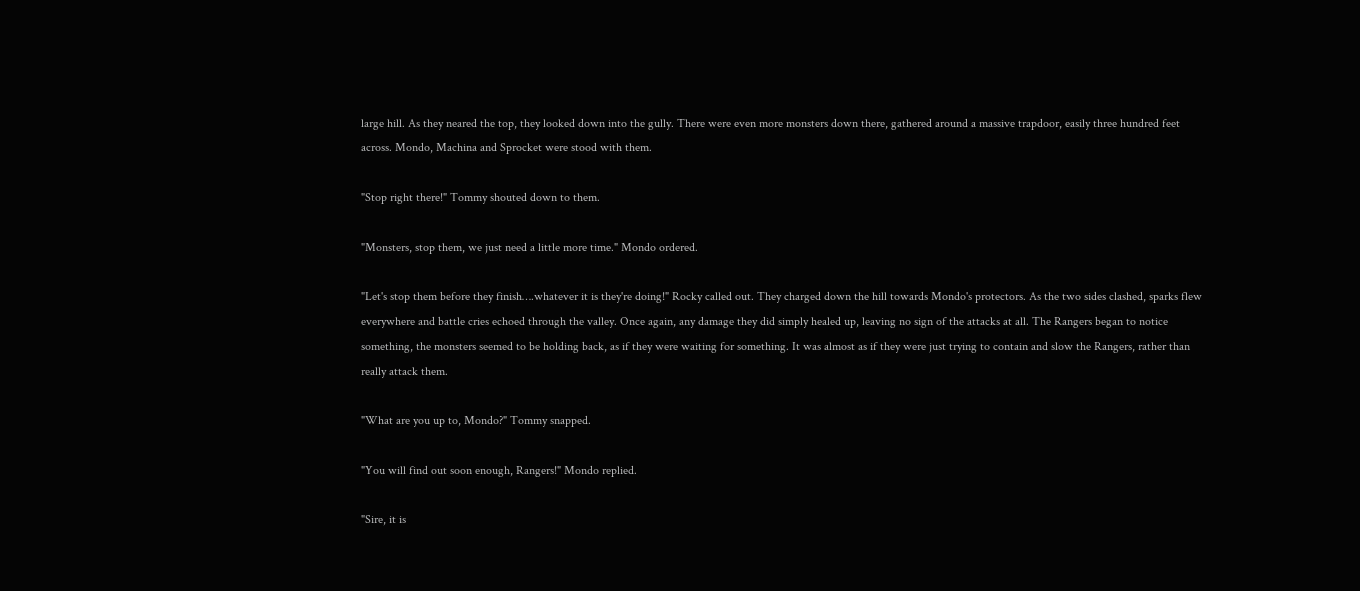large hill. As they neared the top, they looked down into the gully. There were even more monsters down there, gathered around a massive trapdoor, easily three hundred feet across. Mondo, Machina and Sprocket were stood with them.

"Stop right there!" Tommy shouted down to them.

"Monsters, stop them, we just need a little more time." Mondo ordered.

"Let's stop them before they finish….whatever it is they're doing!" Rocky called out. They charged down the hill towards Mondo's protectors. As the two sides clashed, sparks flew everywhere and battle cries echoed through the valley. Once again, any damage they did simply healed up, leaving no sign of the attacks at all. The Rangers began to notice something, the monsters seemed to be holding back, as if they were waiting for something. It was almost as if they were just trying to contain and slow the Rangers, rather than really attack them.

"What are you up to, Mondo?" Tommy snapped.

"You will find out soon enough, Rangers!" Mondo replied.

"Sire, it is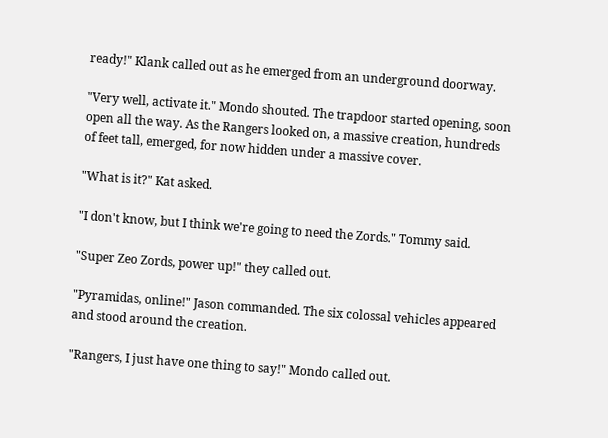ready!" Klank called out as he emerged from an underground doorway.

"Very well, activate it." Mondo shouted. The trapdoor started opening, soon open all the way. As the Rangers looked on, a massive creation, hundreds of feet tall, emerged, for now hidden under a massive cover.

"What is it?" Kat asked.

"I don't know, but I think we're going to need the Zords." Tommy said.

"Super Zeo Zords, power up!" they called out.

"Pyramidas, online!" Jason commanded. The six colossal vehicles appeared and stood around the creation.

"Rangers, I just have one thing to say!" Mondo called out.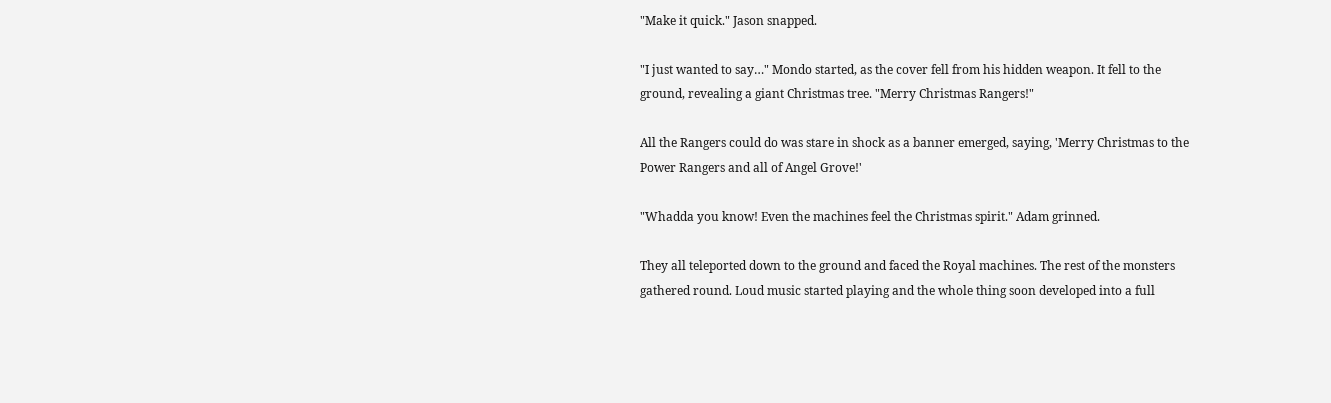"Make it quick." Jason snapped.

"I just wanted to say…" Mondo started, as the cover fell from his hidden weapon. It fell to the ground, revealing a giant Christmas tree. "Merry Christmas Rangers!"

All the Rangers could do was stare in shock as a banner emerged, saying, 'Merry Christmas to the Power Rangers and all of Angel Grove!'

"Whadda you know! Even the machines feel the Christmas spirit." Adam grinned.

They all teleported down to the ground and faced the Royal machines. The rest of the monsters gathered round. Loud music started playing and the whole thing soon developed into a full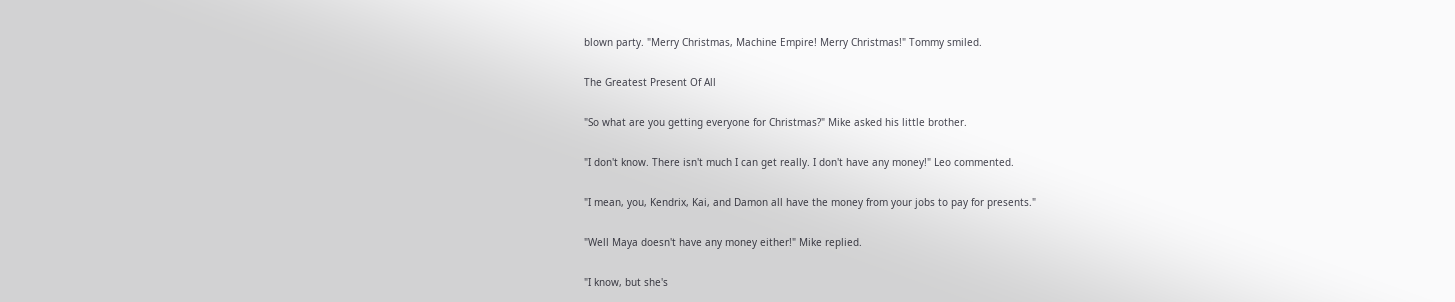blown party. "Merry Christmas, Machine Empire! Merry Christmas!" Tommy smiled.

The Greatest Present Of All

"So what are you getting everyone for Christmas?" Mike asked his little brother.

"I don't know. There isn't much I can get really. I don't have any money!" Leo commented.

"I mean, you, Kendrix, Kai, and Damon all have the money from your jobs to pay for presents."

"Well Maya doesn't have any money either!" Mike replied.

"I know, but she's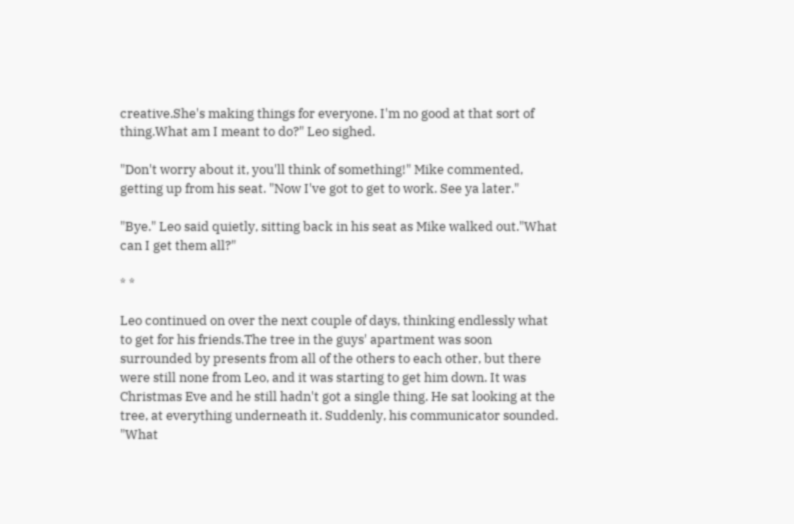creative.She's making things for everyone. I'm no good at that sort of thing.What am I meant to do?" Leo sighed.

"Don't worry about it, you'll think of something!" Mike commented, getting up from his seat. "Now I've got to get to work. See ya later."

"Bye." Leo said quietly, sitting back in his seat as Mike walked out."What can I get them all?"

* *

Leo continued on over the next couple of days, thinking endlessly what to get for his friends.The tree in the guys' apartment was soon surrounded by presents from all of the others to each other, but there were still none from Leo, and it was starting to get him down. It was Christmas Eve and he still hadn't got a single thing. He sat looking at the tree, at everything underneath it. Suddenly, his communicator sounded. "What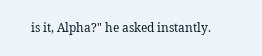is it, Alpha?" he asked instantly.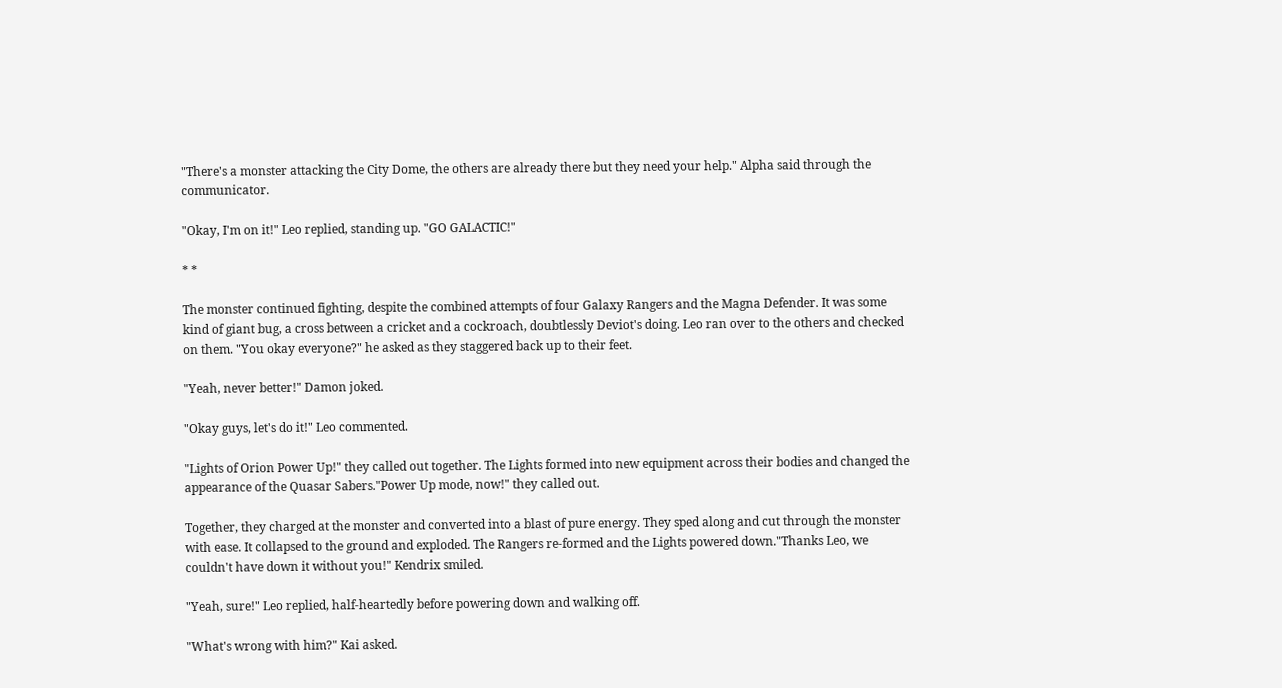"There's a monster attacking the City Dome, the others are already there but they need your help." Alpha said through the communicator.

"Okay, I'm on it!" Leo replied, standing up. "GO GALACTIC!"

* *

The monster continued fighting, despite the combined attempts of four Galaxy Rangers and the Magna Defender. It was some kind of giant bug, a cross between a cricket and a cockroach, doubtlessly Deviot's doing. Leo ran over to the others and checked on them. "You okay everyone?" he asked as they staggered back up to their feet.

"Yeah, never better!" Damon joked.

"Okay guys, let's do it!" Leo commented.

"Lights of Orion Power Up!" they called out together. The Lights formed into new equipment across their bodies and changed the appearance of the Quasar Sabers."Power Up mode, now!" they called out.

Together, they charged at the monster and converted into a blast of pure energy. They sped along and cut through the monster with ease. It collapsed to the ground and exploded. The Rangers re-formed and the Lights powered down."Thanks Leo, we couldn't have down it without you!" Kendrix smiled.

"Yeah, sure!" Leo replied, half-heartedly before powering down and walking off.

"What's wrong with him?" Kai asked.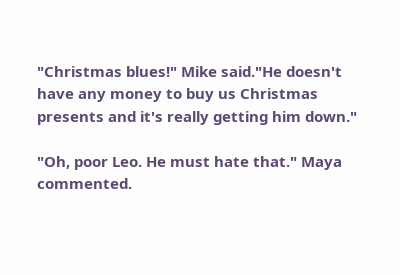"Christmas blues!" Mike said."He doesn't have any money to buy us Christmas presents and it's really getting him down."

"Oh, poor Leo. He must hate that." Maya commented.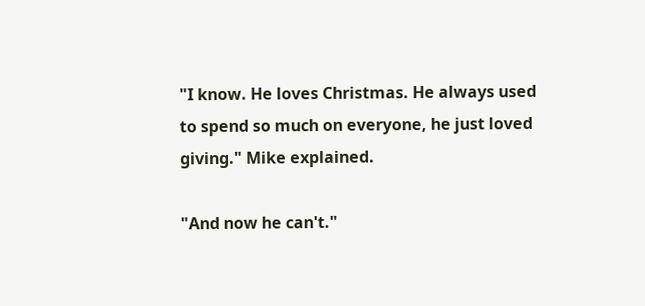"I know. He loves Christmas. He always used to spend so much on everyone, he just loved giving." Mike explained.

"And now he can't."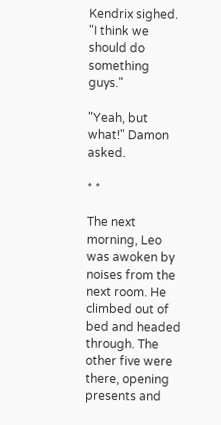Kendrix sighed. "I think we should do something guys."

"Yeah, but what!" Damon asked.

* *

The next morning, Leo was awoken by noises from the next room. He climbed out of bed and headed through. The other five were there, opening presents and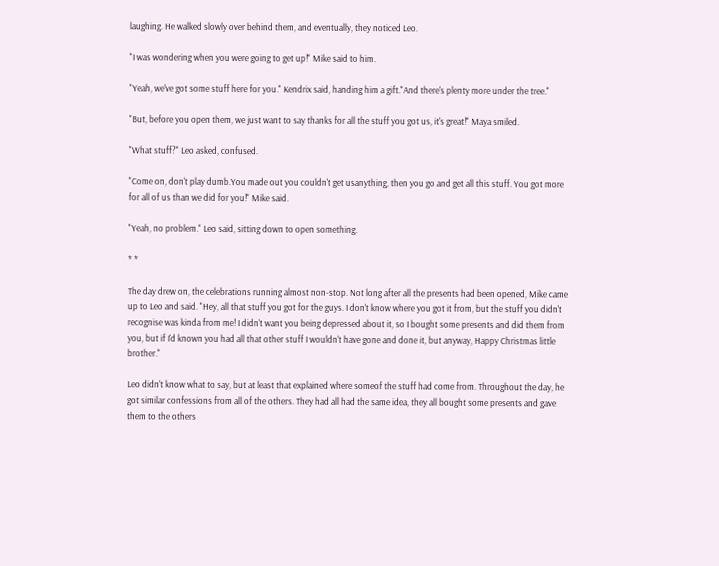laughing. He walked slowly over behind them, and eventually, they noticed Leo.

"I was wondering when you were going to get up!" Mike said to him.

"Yeah, we've got some stuff here for you." Kendrix said, handing him a gift."And there's plenty more under the tree."

"But, before you open them, we just want to say thanks for all the stuff you got us, it's great!" Maya smiled.

"What stuff?" Leo asked, confused.

"Come on, don't play dumb.You made out you couldn't get usanything, then you go and get all this stuff. You got more for all of us than we did for you!" Mike said.

"Yeah, no problem." Leo said, sitting down to open something.

* *

The day drew on, the celebrations running almost non-stop. Not long after all the presents had been opened, Mike came up to Leo and said. "Hey, all that stuff you got for the guys. I don't know where you got it from, but the stuff you didn't recognise was kinda from me! I didn't want you being depressed about it, so I bought some presents and did them from you, but if I'd known you had all that other stuff I wouldn't have gone and done it, but anyway, Happy Christmas little brother."

Leo didn't know what to say, but at least that explained where someof the stuff had come from. Throughout the day, he got similar confessions from all of the others. They had all had the same idea, they all bought some presents and gave them to the others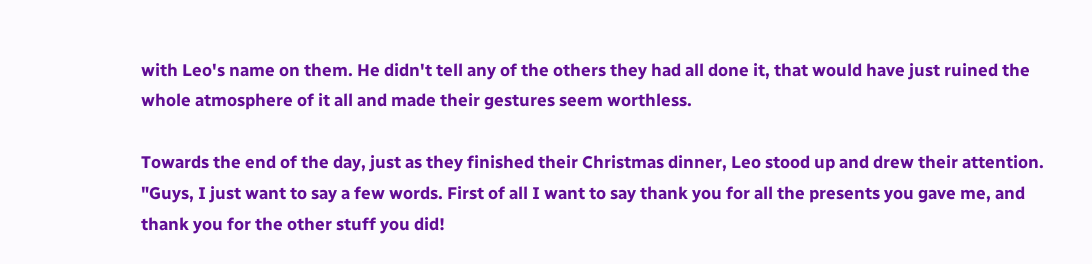with Leo's name on them. He didn't tell any of the others they had all done it, that would have just ruined the whole atmosphere of it all and made their gestures seem worthless.

Towards the end of the day, just as they finished their Christmas dinner, Leo stood up and drew their attention. "Guys, I just want to say a few words. First of all I want to say thank you for all the presents you gave me, and thank you for the other stuff you did!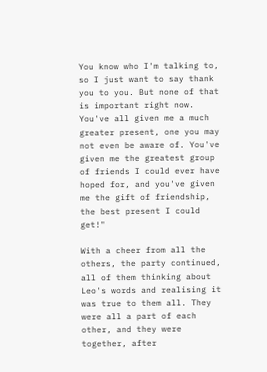You know who I'm talking to, so I just want to say thank you to you. But none of that is important right now. You've all given me a much greater present, one you may not even be aware of. You've given me the greatest group of friends I could ever have hoped for, and you've given me the gift of friendship, the best present I could get!"

With a cheer from all the others, the party continued, all of them thinking about Leo's words and realising it was true to them all. They were all a part of each other, and they were together, after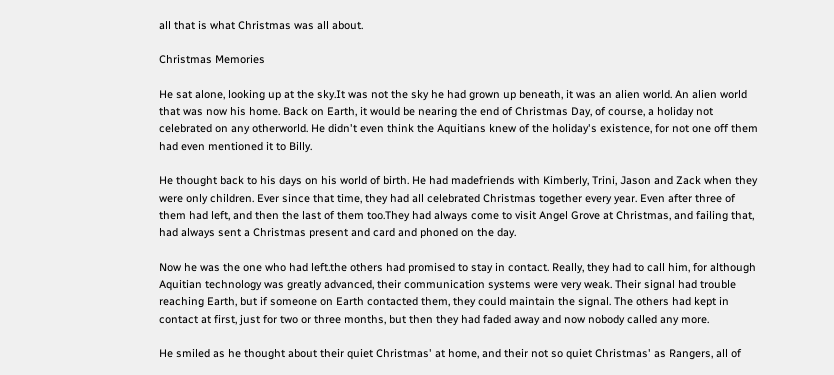all that is what Christmas was all about.

Christmas Memories

He sat alone, looking up at the sky.It was not the sky he had grown up beneath, it was an alien world. An alien world that was now his home. Back on Earth, it would be nearing the end of Christmas Day, of course, a holiday not celebrated on any otherworld. He didn't even think the Aquitians knew of the holiday's existence, for not one off them had even mentioned it to Billy.

He thought back to his days on his world of birth. He had madefriends with Kimberly, Trini, Jason and Zack when they were only children. Ever since that time, they had all celebrated Christmas together every year. Even after three of them had left, and then the last of them too.They had always come to visit Angel Grove at Christmas, and failing that, had always sent a Christmas present and card and phoned on the day.

Now he was the one who had left.the others had promised to stay in contact. Really, they had to call him, for although Aquitian technology was greatly advanced, their communication systems were very weak. Their signal had trouble reaching Earth, but if someone on Earth contacted them, they could maintain the signal. The others had kept in contact at first, just for two or three months, but then they had faded away and now nobody called any more.

He smiled as he thought about their quiet Christmas' at home, and their not so quiet Christmas' as Rangers, all of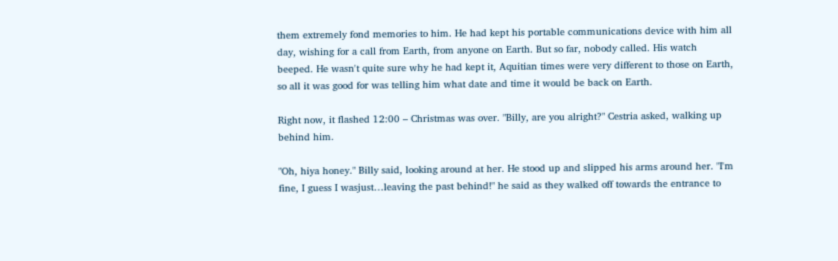them extremely fond memories to him. He had kept his portable communications device with him all day, wishing for a call from Earth, from anyone on Earth. But so far, nobody called. His watch beeped. He wasn't quite sure why he had kept it, Aquitian times were very different to those on Earth, so all it was good for was telling him what date and time it would be back on Earth.

Right now, it flashed 12:00 – Christmas was over. "Billy, are you alright?" Cestria asked, walking up behind him.

"Oh, hiya honey." Billy said, looking around at her. He stood up and slipped his arms around her. "I'm fine, I guess I wasjust…leaving the past behind!" he said as they walked off towards the entrance to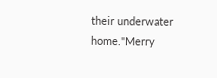their underwater home."Merry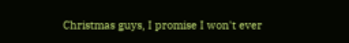Christmas guys, I promise I won't ever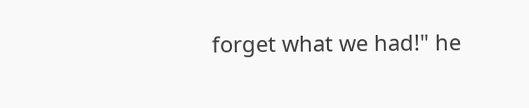forget what we had!" he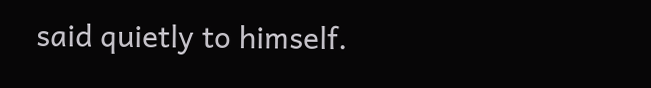said quietly to himself.